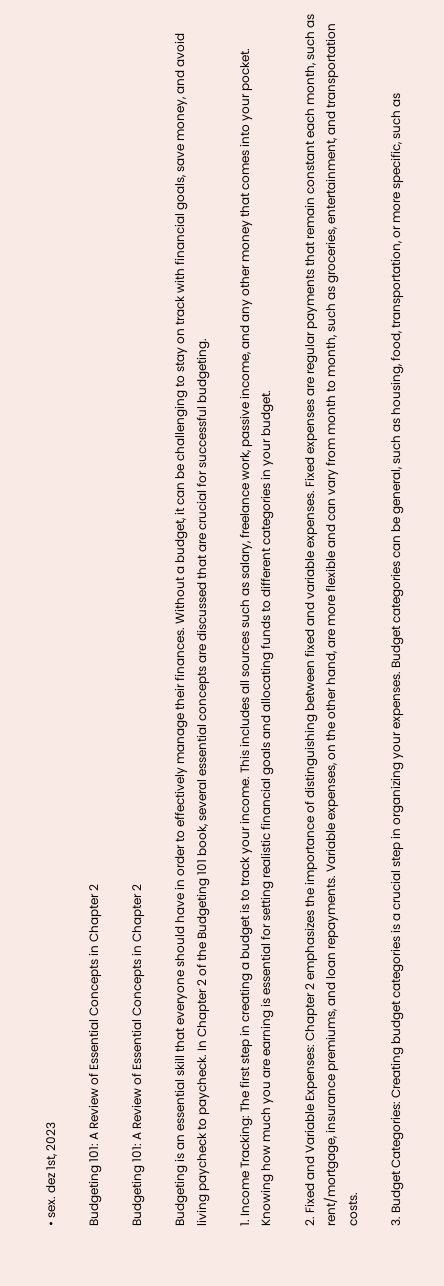• sex. dez 1st, 2023

Budgeting 101: A Review of Essential Concepts in Chapter 2

Budgeting 101: A Review of Essential Concepts in Chapter 2

Budgeting is an essential skill that everyone should have in order to effectively manage their finances. Without a budget, it can be challenging to stay on track with financial goals, save money, and avoid living paycheck to paycheck. In Chapter 2 of the Budgeting 101 book, several essential concepts are discussed that are crucial for successful budgeting.

1. Income Tracking: The first step in creating a budget is to track your income. This includes all sources such as salary, freelance work, passive income, and any other money that comes into your pocket. Knowing how much you are earning is essential for setting realistic financial goals and allocating funds to different categories in your budget.

2. Fixed and Variable Expenses: Chapter 2 emphasizes the importance of distinguishing between fixed and variable expenses. Fixed expenses are regular payments that remain constant each month, such as rent/mortgage, insurance premiums, and loan repayments. Variable expenses, on the other hand, are more flexible and can vary from month to month, such as groceries, entertainment, and transportation costs.

3. Budget Categories: Creating budget categories is a crucial step in organizing your expenses. Budget categories can be general, such as housing, food, transportation, or more specific, such as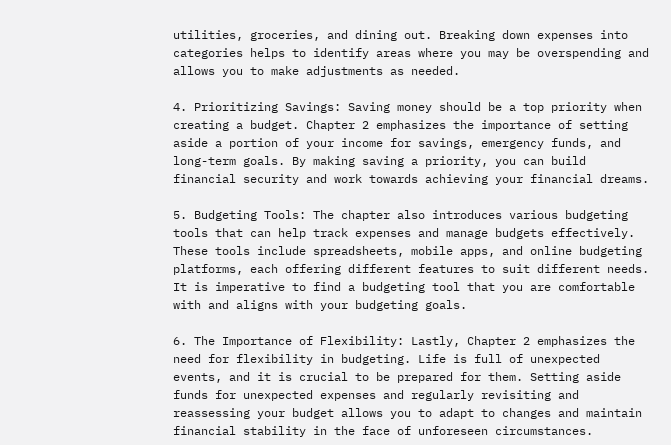utilities, groceries, and dining out. Breaking down expenses into categories helps to identify areas where you may be overspending and allows you to make adjustments as needed.

4. Prioritizing Savings: Saving money should be a top priority when creating a budget. Chapter 2 emphasizes the importance of setting aside a portion of your income for savings, emergency funds, and long-term goals. By making saving a priority, you can build financial security and work towards achieving your financial dreams.

5. Budgeting Tools: The chapter also introduces various budgeting tools that can help track expenses and manage budgets effectively. These tools include spreadsheets, mobile apps, and online budgeting platforms, each offering different features to suit different needs. It is imperative to find a budgeting tool that you are comfortable with and aligns with your budgeting goals.

6. The Importance of Flexibility: Lastly, Chapter 2 emphasizes the need for flexibility in budgeting. Life is full of unexpected events, and it is crucial to be prepared for them. Setting aside funds for unexpected expenses and regularly revisiting and reassessing your budget allows you to adapt to changes and maintain financial stability in the face of unforeseen circumstances.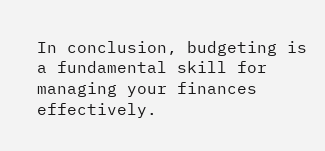In conclusion, budgeting is a fundamental skill for managing your finances effectively.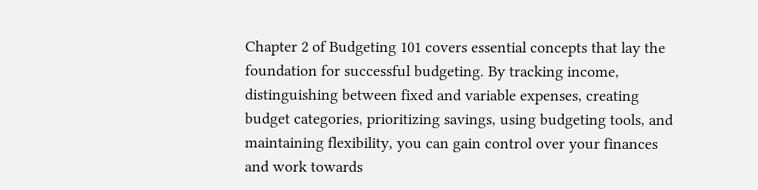Chapter 2 of Budgeting 101 covers essential concepts that lay the foundation for successful budgeting. By tracking income, distinguishing between fixed and variable expenses, creating budget categories, prioritizing savings, using budgeting tools, and maintaining flexibility, you can gain control over your finances and work towards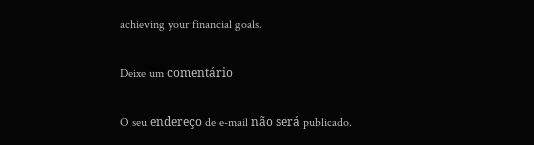achieving your financial goals.

Deixe um comentário

O seu endereço de e-mail não será publicado.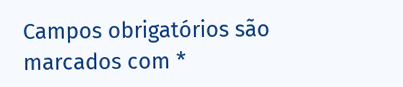Campos obrigatórios são marcados com *